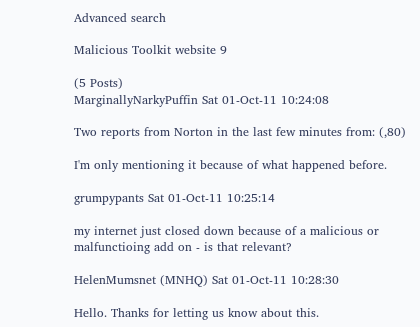Advanced search

Malicious Toolkit website 9

(5 Posts)
MarginallyNarkyPuffin Sat 01-Oct-11 10:24:08

Two reports from Norton in the last few minutes from: (,80)

I'm only mentioning it because of what happened before.

grumpypants Sat 01-Oct-11 10:25:14

my internet just closed down because of a malicious or malfunctioing add on - is that relevant?

HelenMumsnet (MNHQ) Sat 01-Oct-11 10:28:30

Hello. Thanks for letting us know about this.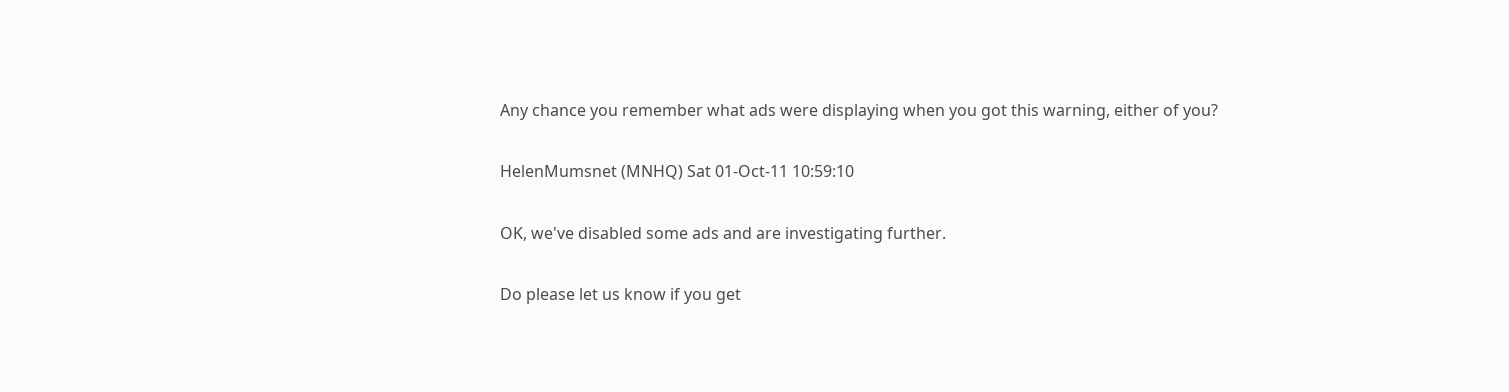Any chance you remember what ads were displaying when you got this warning, either of you?

HelenMumsnet (MNHQ) Sat 01-Oct-11 10:59:10

OK, we've disabled some ads and are investigating further.

Do please let us know if you get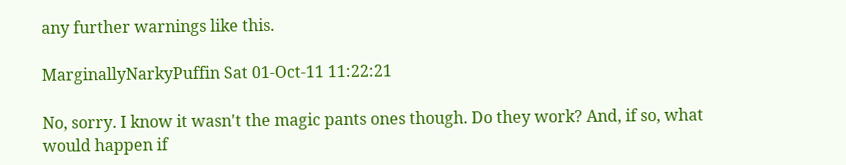any further warnings like this.

MarginallyNarkyPuffin Sat 01-Oct-11 11:22:21

No, sorry. I know it wasn't the magic pants ones though. Do they work? And, if so, what would happen if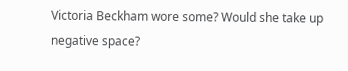Victoria Beckham wore some? Would she take up negative space?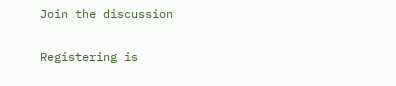Join the discussion

Registering is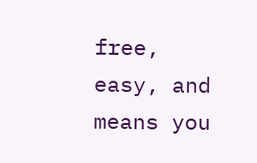free, easy, and means you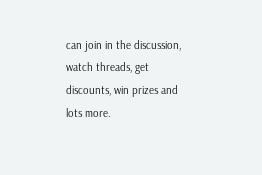can join in the discussion, watch threads, get discounts, win prizes and lots more.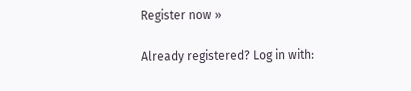Register now »

Already registered? Log in with: